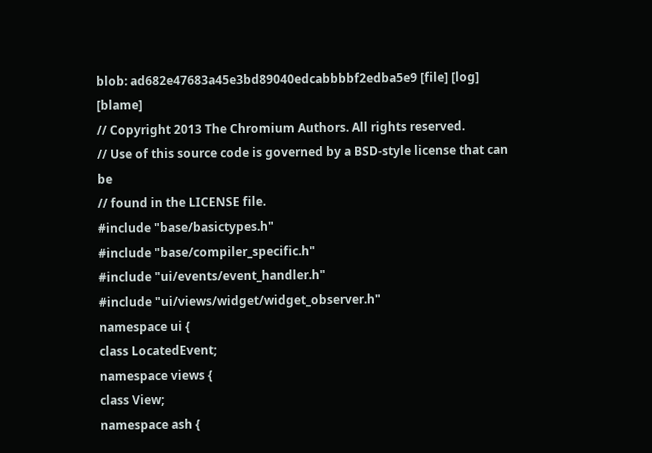blob: ad682e47683a45e3bd89040edcabbbbf2edba5e9 [file] [log] [blame]
// Copyright 2013 The Chromium Authors. All rights reserved.
// Use of this source code is governed by a BSD-style license that can be
// found in the LICENSE file.
#include "base/basictypes.h"
#include "base/compiler_specific.h"
#include "ui/events/event_handler.h"
#include "ui/views/widget/widget_observer.h"
namespace ui {
class LocatedEvent;
namespace views {
class View;
namespace ash {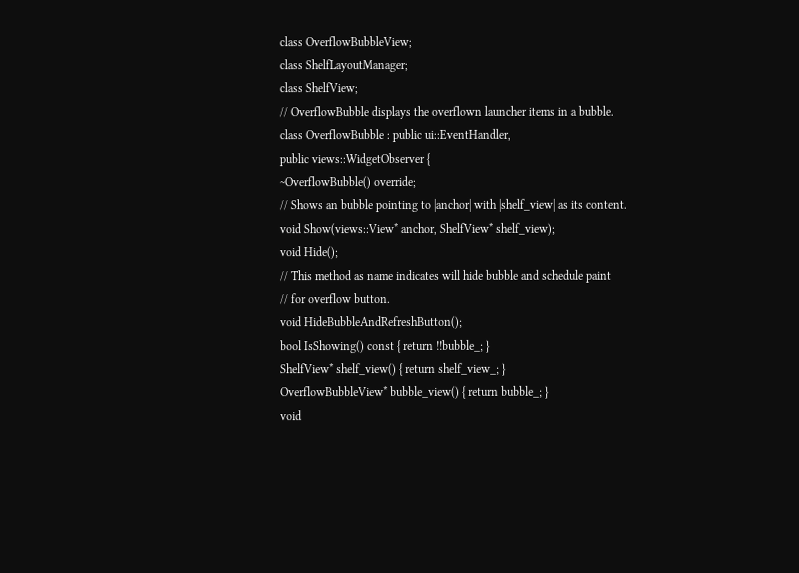class OverflowBubbleView;
class ShelfLayoutManager;
class ShelfView;
// OverflowBubble displays the overflown launcher items in a bubble.
class OverflowBubble : public ui::EventHandler,
public views::WidgetObserver {
~OverflowBubble() override;
// Shows an bubble pointing to |anchor| with |shelf_view| as its content.
void Show(views::View* anchor, ShelfView* shelf_view);
void Hide();
// This method as name indicates will hide bubble and schedule paint
// for overflow button.
void HideBubbleAndRefreshButton();
bool IsShowing() const { return !!bubble_; }
ShelfView* shelf_view() { return shelf_view_; }
OverflowBubbleView* bubble_view() { return bubble_; }
void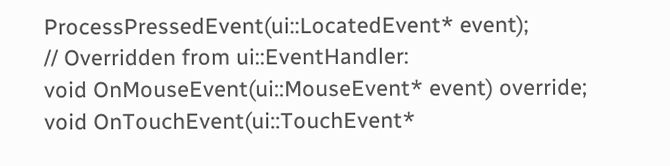ProcessPressedEvent(ui::LocatedEvent* event);
// Overridden from ui::EventHandler:
void OnMouseEvent(ui::MouseEvent* event) override;
void OnTouchEvent(ui::TouchEvent*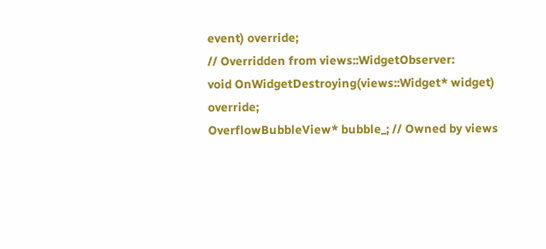event) override;
// Overridden from views::WidgetObserver:
void OnWidgetDestroying(views::Widget* widget) override;
OverflowBubbleView* bubble_; // Owned by views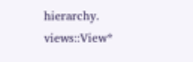hierarchy.
views::View*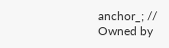anchor_; // Owned by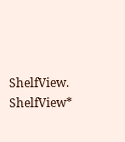ShelfView.
ShelfView*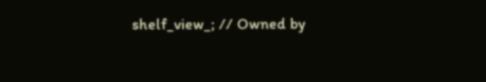shelf_view_; // Owned by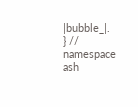|bubble_|.
} // namespace ash